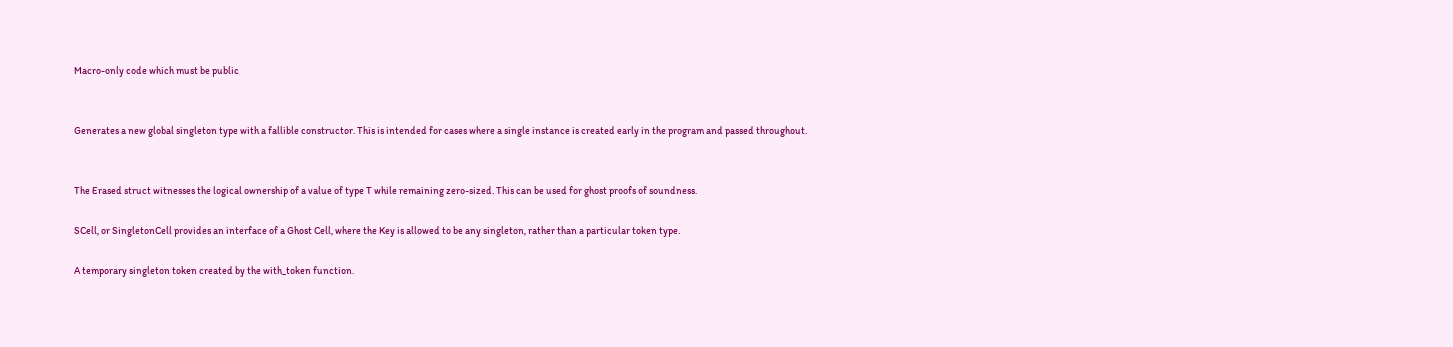Macro-only code which must be public


Generates a new global singleton type with a fallible constructor. This is intended for cases where a single instance is created early in the program and passed throughout.


The Erased struct witnesses the logical ownership of a value of type T while remaining zero-sized. This can be used for ghost proofs of soundness.

SCell, or SingletonCell provides an interface of a Ghost Cell, where the Key is allowed to be any singleton, rather than a particular token type.

A temporary singleton token created by the with_token function.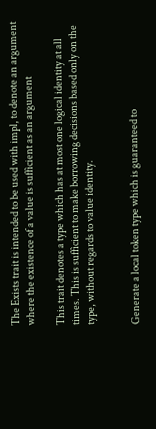The Exists trait is intended to be used with impl, to denote an argument where the existence of a value is sufficient as an argument

This trait denotes a type which has at most one logical identity at all times. This is sufficient to make borrowing decisions based only on the type, without regards to value identity.


Generate a local token type which is guaranteed to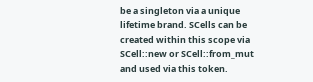be a singleton via a unique lifetime brand. SCells can be created within this scope via SCell::new or SCell::from_mut and used via this token.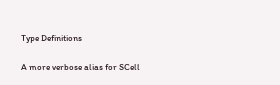Type Definitions

A more verbose alias for SCell